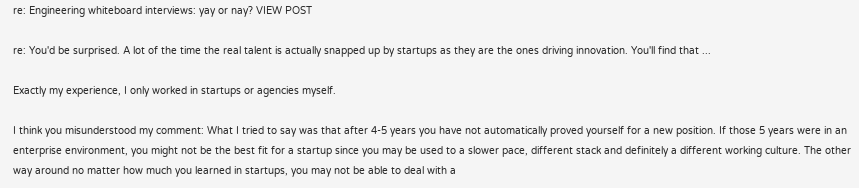re: Engineering whiteboard interviews: yay or nay? VIEW POST

re: You'd be surprised. A lot of the time the real talent is actually snapped up by startups as they are the ones driving innovation. You'll find that ...

Exactly my experience, I only worked in startups or agencies myself.

I think you misunderstood my comment: What I tried to say was that after 4-5 years you have not automatically proved yourself for a new position. If those 5 years were in an enterprise environment, you might not be the best fit for a startup since you may be used to a slower pace, different stack and definitely a different working culture. The other way around no matter how much you learned in startups, you may not be able to deal with a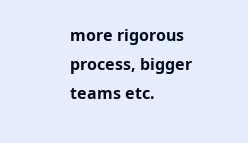more rigorous process, bigger teams etc.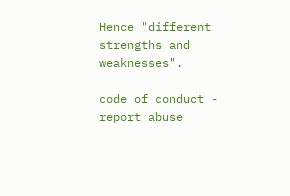Hence "different strengths and weaknesses".

code of conduct - report abuse